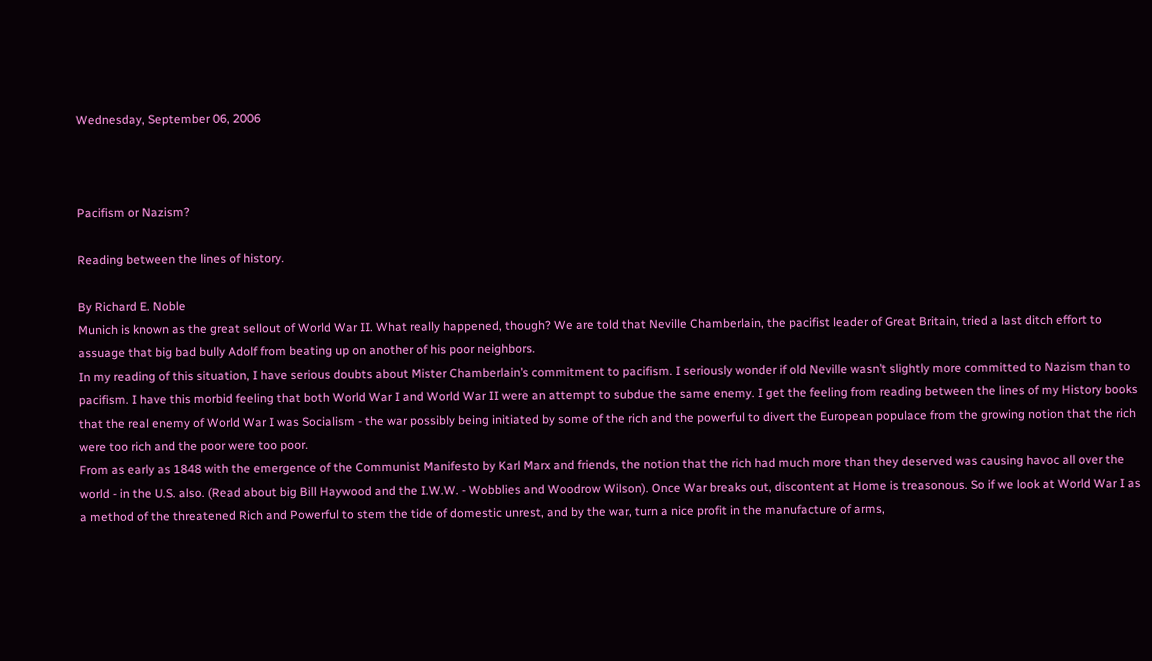Wednesday, September 06, 2006



Pacifism or Nazism?

Reading between the lines of history.

By Richard E. Noble
Munich is known as the great sellout of World War II. What really happened, though? We are told that Neville Chamberlain, the pacifist leader of Great Britain, tried a last ditch effort to assuage that big bad bully Adolf from beating up on another of his poor neighbors.
In my reading of this situation, I have serious doubts about Mister Chamberlain’s commitment to pacifism. I seriously wonder if old Neville wasn’t slightly more committed to Nazism than to pacifism. I have this morbid feeling that both World War I and World War II were an attempt to subdue the same enemy. I get the feeling from reading between the lines of my History books that the real enemy of World War I was Socialism - the war possibly being initiated by some of the rich and the powerful to divert the European populace from the growing notion that the rich were too rich and the poor were too poor.
From as early as 1848 with the emergence of the Communist Manifesto by Karl Marx and friends, the notion that the rich had much more than they deserved was causing havoc all over the world - in the U.S. also. (Read about big Bill Haywood and the I.W.W. - Wobblies and Woodrow Wilson). Once War breaks out, discontent at Home is treasonous. So if we look at World War I as a method of the threatened Rich and Powerful to stem the tide of domestic unrest, and by the war, turn a nice profit in the manufacture of arms,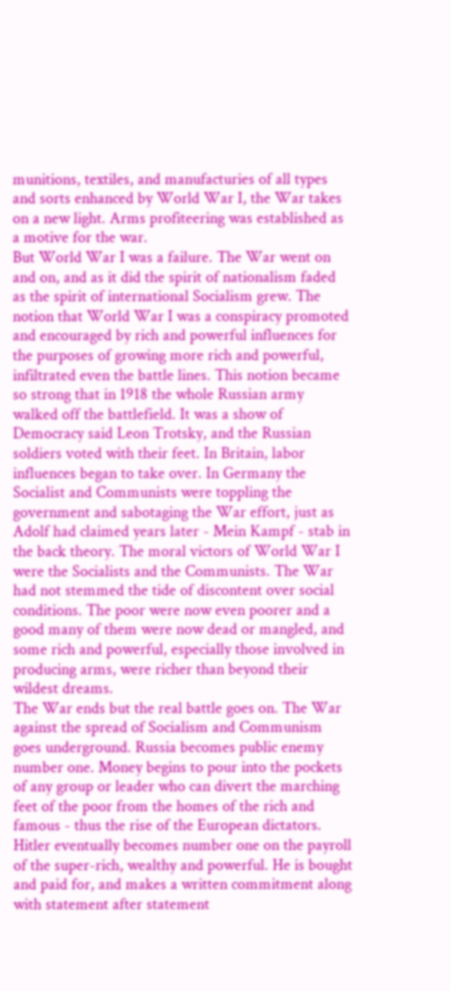munitions, textiles, and manufacturies of all types and sorts enhanced by World War I, the War takes on a new light. Arms profiteering was established as a motive for the war.
But World War I was a failure. The War went on and on, and as it did the spirit of nationalism faded as the spirit of international Socialism grew. The notion that World War I was a conspiracy promoted and encouraged by rich and powerful influences for the purposes of growing more rich and powerful, infiltrated even the battle lines. This notion became so strong that in 1918 the whole Russian army walked off the battlefield. It was a show of Democracy said Leon Trotsky, and the Russian soldiers voted with their feet. In Britain, labor influences began to take over. In Germany the Socialist and Communists were toppling the government and sabotaging the War effort, just as Adolf had claimed years later - Mein Kampf - stab in the back theory. The moral victors of World War I were the Socialists and the Communists. The War had not stemmed the tide of discontent over social conditions. The poor were now even poorer and a good many of them were now dead or mangled, and some rich and powerful, especially those involved in producing arms, were richer than beyond their wildest dreams.
The War ends but the real battle goes on. The War against the spread of Socialism and Communism goes underground. Russia becomes public enemy number one. Money begins to pour into the pockets of any group or leader who can divert the marching feet of the poor from the homes of the rich and famous - thus the rise of the European dictators.
Hitler eventually becomes number one on the payroll of the super-rich, wealthy and powerful. He is bought and paid for, and makes a written commitment along with statement after statement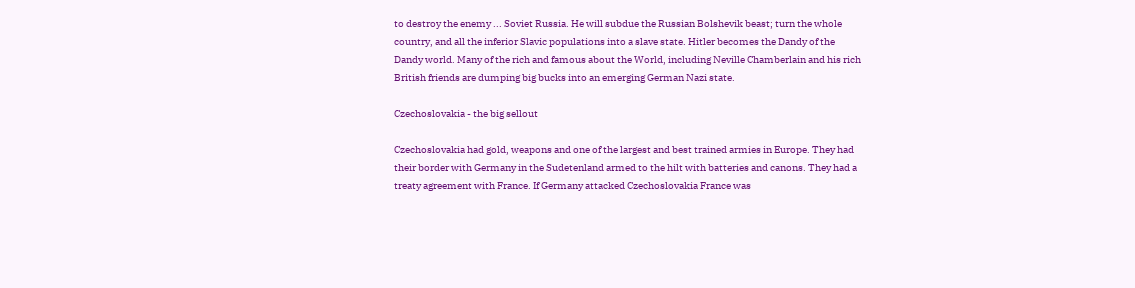to destroy the enemy ... Soviet Russia. He will subdue the Russian Bolshevik beast; turn the whole country, and all the inferior Slavic populations into a slave state. Hitler becomes the Dandy of the Dandy world. Many of the rich and famous about the World, including Neville Chamberlain and his rich British friends are dumping big bucks into an emerging German Nazi state.

Czechoslovakia - the big sellout

Czechoslovakia had gold, weapons and one of the largest and best trained armies in Europe. They had their border with Germany in the Sudetenland armed to the hilt with batteries and canons. They had a treaty agreement with France. If Germany attacked Czechoslovakia France was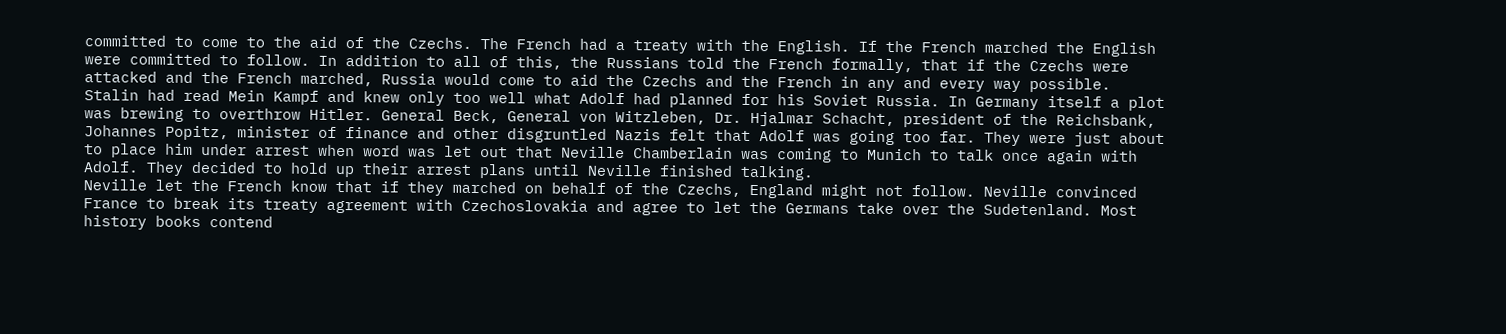committed to come to the aid of the Czechs. The French had a treaty with the English. If the French marched the English were committed to follow. In addition to all of this, the Russians told the French formally, that if the Czechs were attacked and the French marched, Russia would come to aid the Czechs and the French in any and every way possible.
Stalin had read Mein Kampf and knew only too well what Adolf had planned for his Soviet Russia. In Germany itself a plot was brewing to overthrow Hitler. General Beck, General von Witzleben, Dr. Hjalmar Schacht, president of the Reichsbank, Johannes Popitz, minister of finance and other disgruntled Nazis felt that Adolf was going too far. They were just about to place him under arrest when word was let out that Neville Chamberlain was coming to Munich to talk once again with Adolf. They decided to hold up their arrest plans until Neville finished talking.
Neville let the French know that if they marched on behalf of the Czechs, England might not follow. Neville convinced France to break its treaty agreement with Czechoslovakia and agree to let the Germans take over the Sudetenland. Most history books contend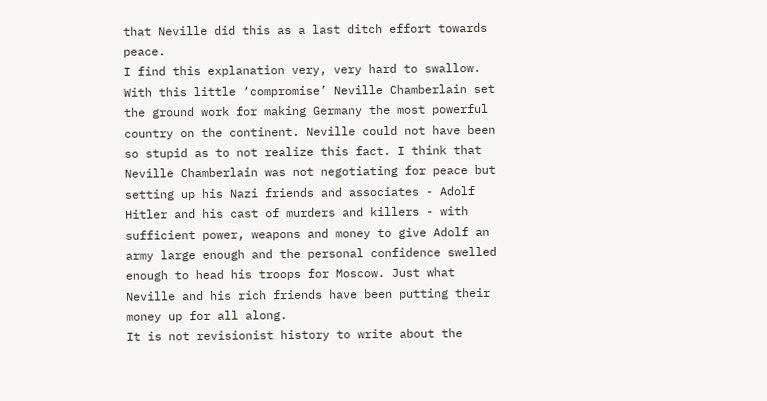that Neville did this as a last ditch effort towards peace.
I find this explanation very, very hard to swallow. With this little ‘compromise’ Neville Chamberlain set the ground work for making Germany the most powerful country on the continent. Neville could not have been so stupid as to not realize this fact. I think that Neville Chamberlain was not negotiating for peace but setting up his Nazi friends and associates - Adolf Hitler and his cast of murders and killers - with sufficient power, weapons and money to give Adolf an army large enough and the personal confidence swelled enough to head his troops for Moscow. Just what Neville and his rich friends have been putting their money up for all along.
It is not revisionist history to write about the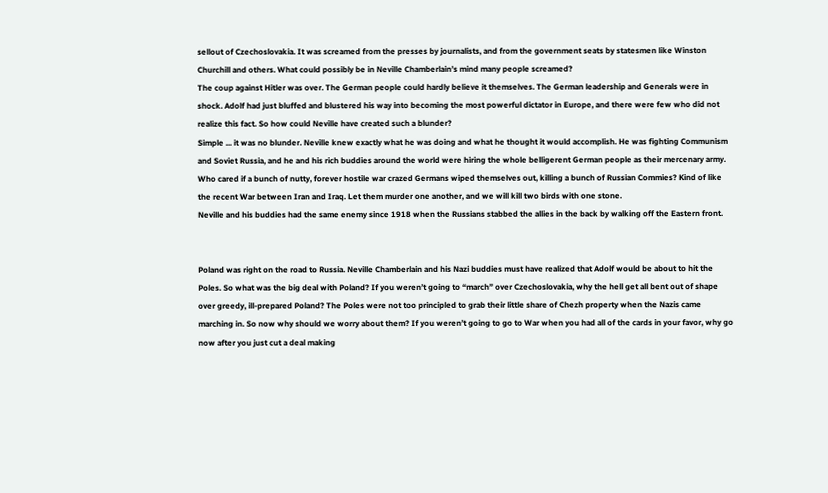sellout of Czechoslovakia. It was screamed from the presses by journalists, and from the government seats by statesmen like Winston Churchill and others. What could possibly be in Neville Chamberlain’s mind many people screamed?
The coup against Hitler was over. The German people could hardly believe it themselves. The German leadership and Generals were in shock. Adolf had just bluffed and blustered his way into becoming the most powerful dictator in Europe, and there were few who did not realize this fact. So how could Neville have created such a blunder?
Simple ... it was no blunder. Neville knew exactly what he was doing and what he thought it would accomplish. He was fighting Communism and Soviet Russia, and he and his rich buddies around the world were hiring the whole belligerent German people as their mercenary army. Who cared if a bunch of nutty, forever hostile war crazed Germans wiped themselves out, killing a bunch of Russian Commies? Kind of like the recent War between Iran and Iraq. Let them murder one another, and we will kill two birds with one stone.
Neville and his buddies had the same enemy since 1918 when the Russians stabbed the allies in the back by walking off the Eastern front.


Poland was right on the road to Russia. Neville Chamberlain and his Nazi buddies must have realized that Adolf would be about to hit the Poles. So what was the big deal with Poland? If you weren’t going to “march” over Czechoslovakia, why the hell get all bent out of shape over greedy, ill-prepared Poland? The Poles were not too principled to grab their little share of Chezh property when the Nazis came marching in. So now why should we worry about them? If you weren’t going to go to War when you had all of the cards in your favor, why go now after you just cut a deal making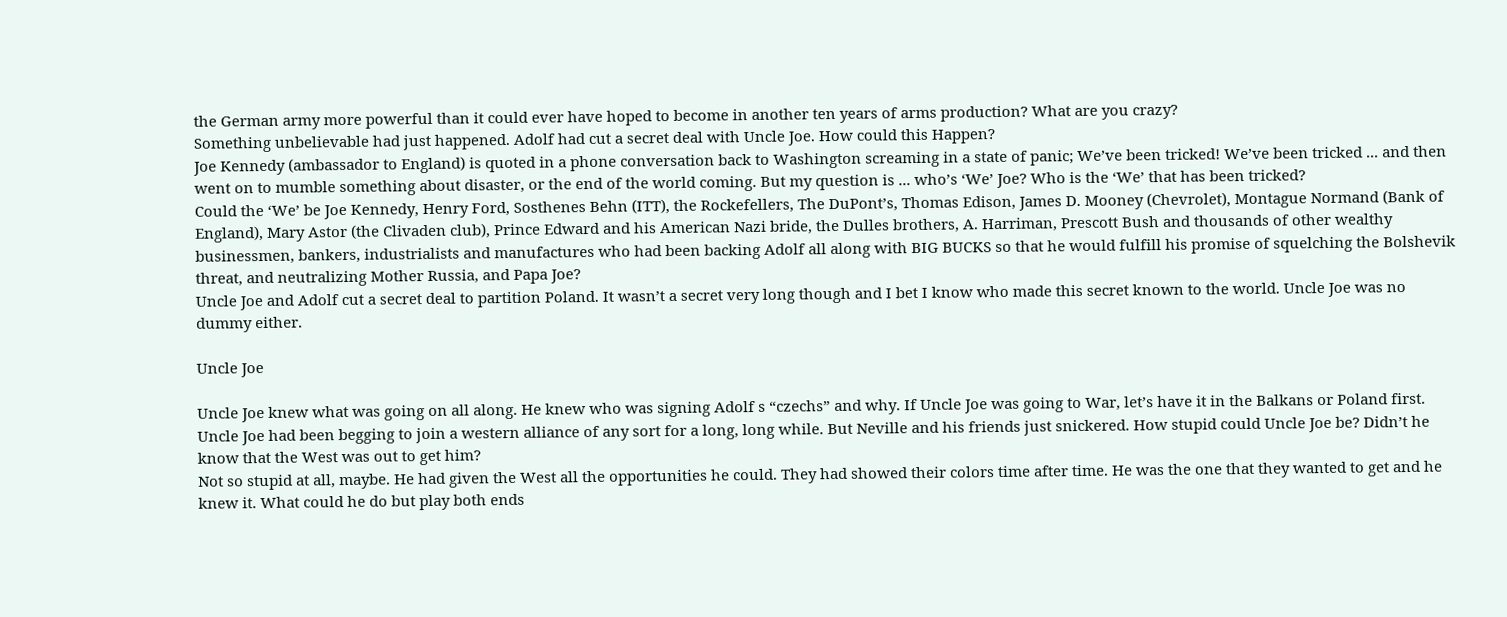the German army more powerful than it could ever have hoped to become in another ten years of arms production? What are you crazy?
Something unbelievable had just happened. Adolf had cut a secret deal with Uncle Joe. How could this Happen?
Joe Kennedy (ambassador to England) is quoted in a phone conversation back to Washington screaming in a state of panic; We’ve been tricked! We’ve been tricked ... and then went on to mumble something about disaster, or the end of the world coming. But my question is ... who’s ‘We’ Joe? Who is the ‘We’ that has been tricked?
Could the ‘We’ be Joe Kennedy, Henry Ford, Sosthenes Behn (ITT), the Rockefellers, The DuPont’s, Thomas Edison, James D. Mooney (Chevrolet), Montague Normand (Bank of England), Mary Astor (the Clivaden club), Prince Edward and his American Nazi bride, the Dulles brothers, A. Harriman, Prescott Bush and thousands of other wealthy businessmen, bankers, industrialists and manufactures who had been backing Adolf all along with BIG BUCKS so that he would fulfill his promise of squelching the Bolshevik threat, and neutralizing Mother Russia, and Papa Joe?
Uncle Joe and Adolf cut a secret deal to partition Poland. It wasn’t a secret very long though and I bet I know who made this secret known to the world. Uncle Joe was no dummy either.

Uncle Joe

Uncle Joe knew what was going on all along. He knew who was signing Adolf s “czechs” and why. If Uncle Joe was going to War, let’s have it in the Balkans or Poland first. Uncle Joe had been begging to join a western alliance of any sort for a long, long while. But Neville and his friends just snickered. How stupid could Uncle Joe be? Didn’t he know that the West was out to get him?
Not so stupid at all, maybe. He had given the West all the opportunities he could. They had showed their colors time after time. He was the one that they wanted to get and he knew it. What could he do but play both ends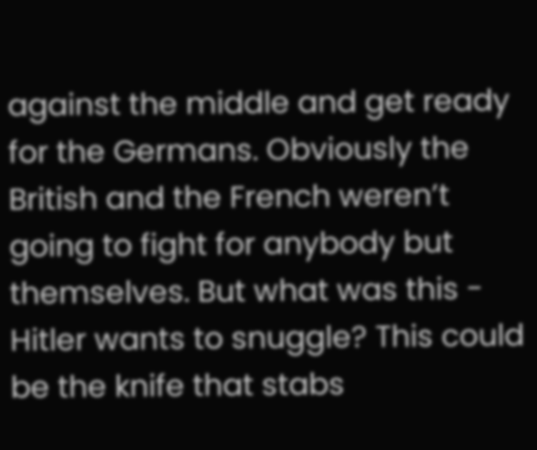against the middle and get ready for the Germans. Obviously the British and the French weren’t going to fight for anybody but themselves. But what was this - Hitler wants to snuggle? This could be the knife that stabs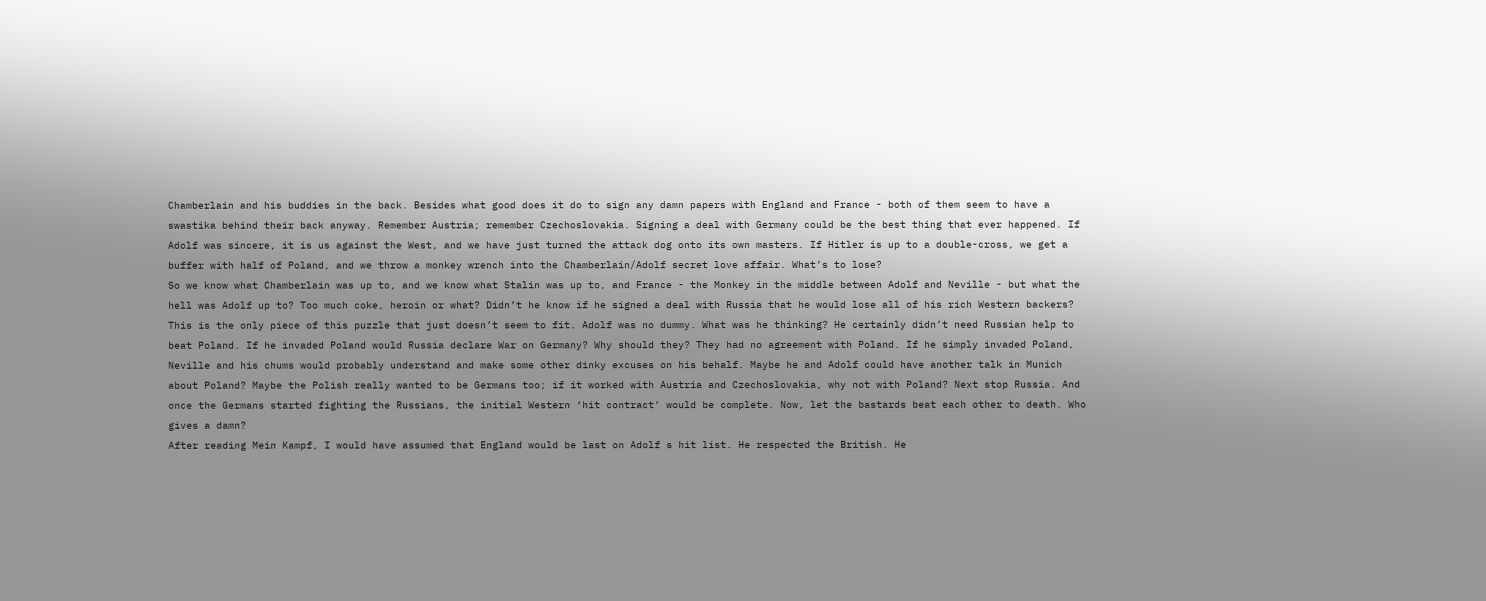Chamberlain and his buddies in the back. Besides what good does it do to sign any damn papers with England and France - both of them seem to have a swastika behind their back anyway. Remember Austria; remember Czechoslovakia. Signing a deal with Germany could be the best thing that ever happened. If Adolf was sincere, it is us against the West, and we have just turned the attack dog onto its own masters. If Hitler is up to a double-cross, we get a buffer with half of Poland, and we throw a monkey wrench into the Chamberlain/Adolf secret love affair. What’s to lose?
So we know what Chamberlain was up to, and we know what Stalin was up to, and France - the Monkey in the middle between Adolf and Neville - but what the hell was Adolf up to? Too much coke, heroin or what? Didn’t he know if he signed a deal with Russia that he would lose all of his rich Western backers?
This is the only piece of this puzzle that just doesn’t seem to fit. Adolf was no dummy. What was he thinking? He certainly didn’t need Russian help to beat Poland. If he invaded Poland would Russia declare War on Germany? Why should they? They had no agreement with Poland. If he simply invaded Poland, Neville and his chums would probably understand and make some other dinky excuses on his behalf. Maybe he and Adolf could have another talk in Munich about Poland? Maybe the Polish really wanted to be Germans too; if it worked with Austria and Czechoslovakia, why not with Poland? Next stop Russia. And once the Germans started fighting the Russians, the initial Western ‘hit contract’ would be complete. Now, let the bastards beat each other to death. Who gives a damn?
After reading Mein Kampf, I would have assumed that England would be last on Adolf s hit list. He respected the British. He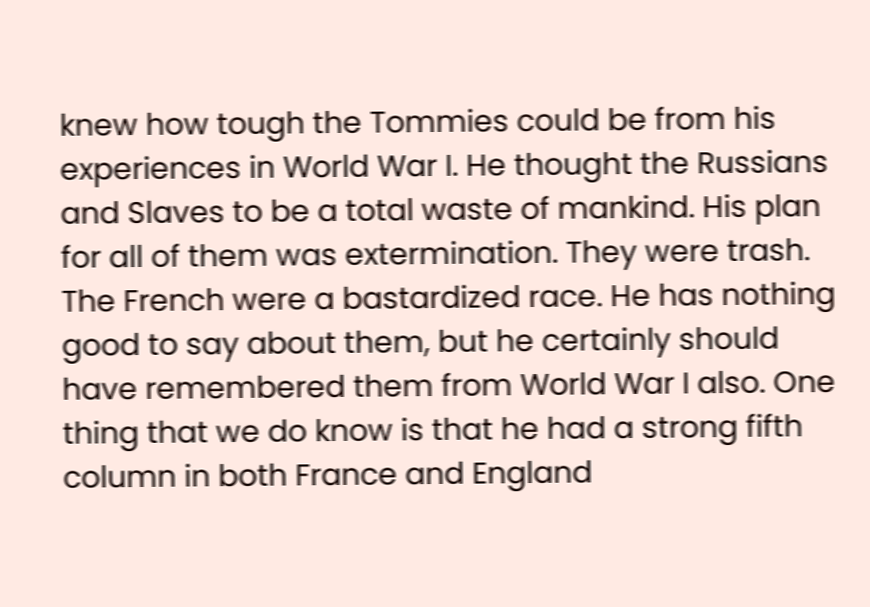knew how tough the Tommies could be from his experiences in World War I. He thought the Russians and Slaves to be a total waste of mankind. His plan for all of them was extermination. They were trash.
The French were a bastardized race. He has nothing good to say about them, but he certainly should have remembered them from World War I also. One thing that we do know is that he had a strong fifth column in both France and England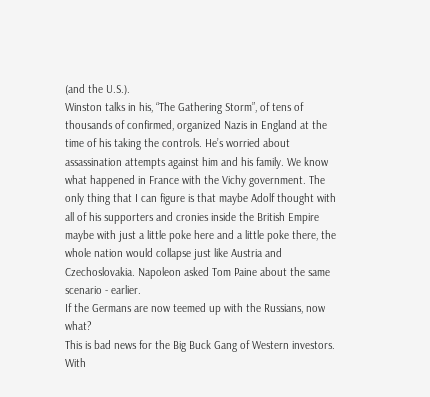(and the U.S.).
Winston talks in his, “The Gathering Storm”, of tens of thousands of confirmed, organized Nazis in England at the time of his taking the controls. He’s worried about assassination attempts against him and his family. We know what happened in France with the Vichy government. The only thing that I can figure is that maybe Adolf thought with all of his supporters and cronies inside the British Empire maybe with just a little poke here and a little poke there, the whole nation would collapse just like Austria and Czechoslovakia. Napoleon asked Tom Paine about the same scenario - earlier.
If the Germans are now teemed up with the Russians, now what?
This is bad news for the Big Buck Gang of Western investors. With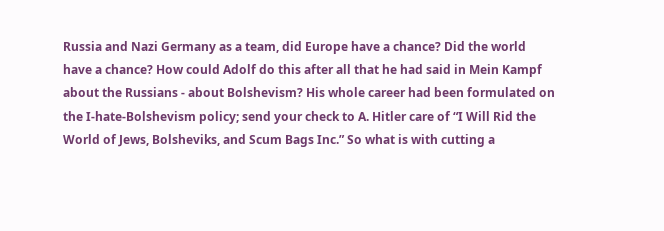Russia and Nazi Germany as a team, did Europe have a chance? Did the world have a chance? How could Adolf do this after all that he had said in Mein Kampf about the Russians - about Bolshevism? His whole career had been formulated on the I-hate-Bolshevism policy; send your check to A. Hitler care of “I Will Rid the World of Jews, Bolsheviks, and Scum Bags Inc.” So what is with cutting a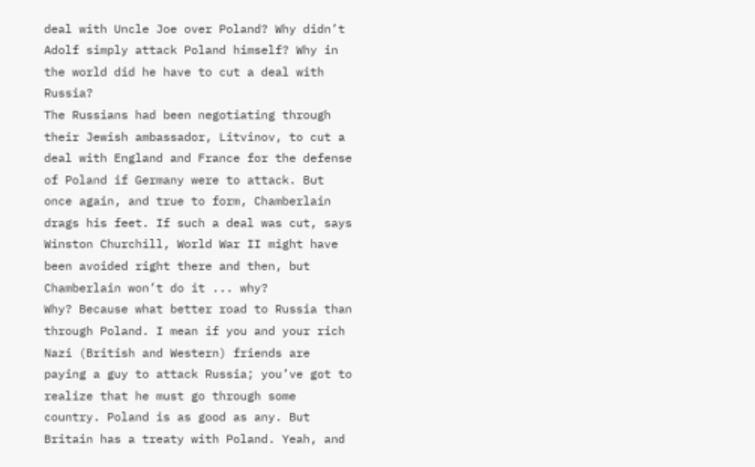deal with Uncle Joe over Poland? Why didn’t Adolf simply attack Poland himself? Why in the world did he have to cut a deal with Russia?
The Russians had been negotiating through their Jewish ambassador, Litvinov, to cut a deal with England and France for the defense of Poland if Germany were to attack. But once again, and true to form, Chamberlain drags his feet. If such a deal was cut, says Winston Churchill, World War II might have been avoided right there and then, but Chamberlain won’t do it ... why?
Why? Because what better road to Russia than through Poland. I mean if you and your rich Nazi (British and Western) friends are paying a guy to attack Russia; you’ve got to realize that he must go through some country. Poland is as good as any. But Britain has a treaty with Poland. Yeah, and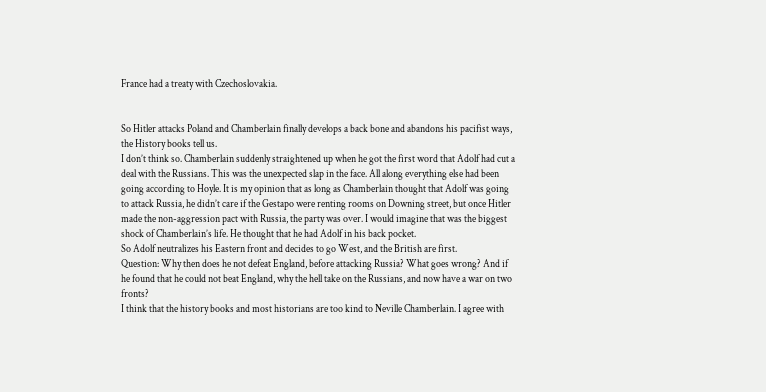France had a treaty with Czechoslovakia.


So Hitler attacks Poland and Chamberlain finally develops a back bone and abandons his pacifist ways, the History books tell us.
I don’t think so. Chamberlain suddenly straightened up when he got the first word that Adolf had cut a deal with the Russians. This was the unexpected slap in the face. All along everything else had been going according to Hoyle. It is my opinion that as long as Chamberlain thought that Adolf was going to attack Russia, he didn’t care if the Gestapo were renting rooms on Downing street, but once Hitler made the non-aggression pact with Russia, the party was over. I would imagine that was the biggest shock of Chamberlain’s life. He thought that he had Adolf in his back pocket.
So Adolf neutralizes his Eastern front and decides to go West, and the British are first.
Question: Why then does he not defeat England, before attacking Russia? What goes wrong? And if he found that he could not beat England, why the hell take on the Russians, and now have a war on two fronts?
I think that the history books and most historians are too kind to Neville Chamberlain. I agree with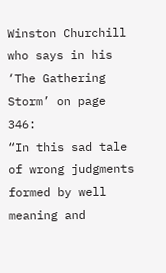Winston Churchill who says in his ‘The Gathering Storm’ on page 346:
“In this sad tale of wrong judgments formed by well meaning and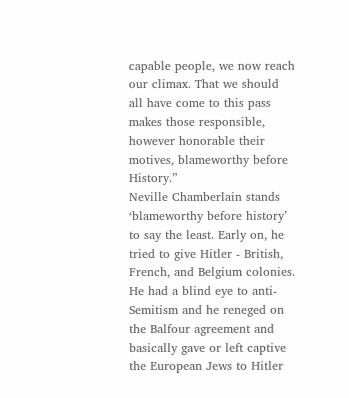capable people, we now reach our climax. That we should all have come to this pass makes those responsible, however honorable their motives, blameworthy before History.”
Neville Chamberlain stands ‘blameworthy before history’ to say the least. Early on, he tried to give Hitler - British, French, and Belgium colonies. He had a blind eye to anti-Semitism and he reneged on the Balfour agreement and basically gave or left captive the European Jews to Hitler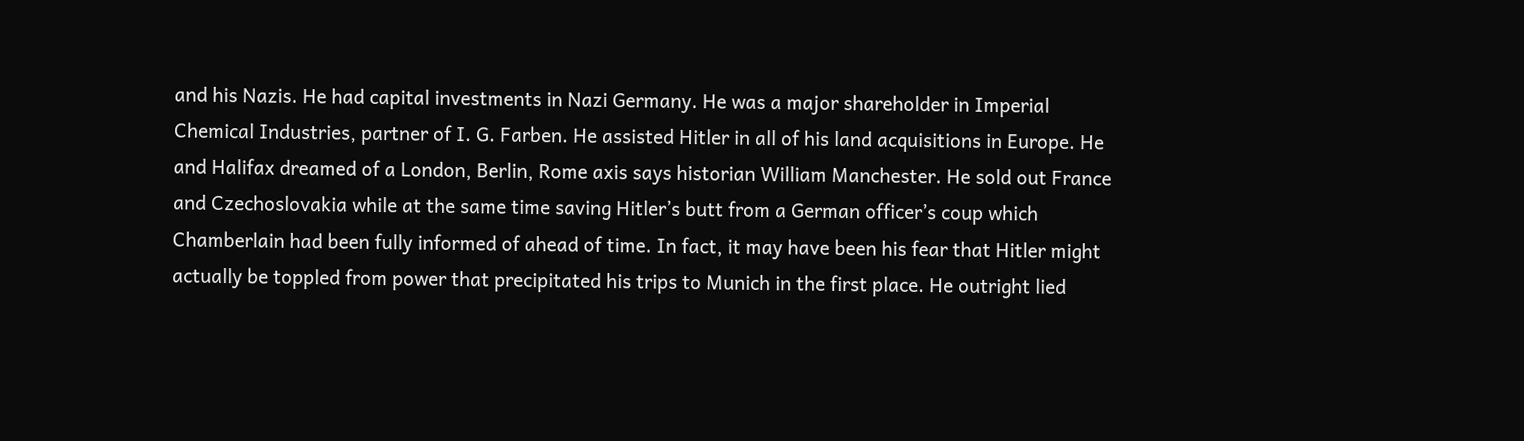and his Nazis. He had capital investments in Nazi Germany. He was a major shareholder in Imperial Chemical Industries, partner of I. G. Farben. He assisted Hitler in all of his land acquisitions in Europe. He and Halifax dreamed of a London, Berlin, Rome axis says historian William Manchester. He sold out France and Czechoslovakia while at the same time saving Hitler’s butt from a German officer’s coup which Chamberlain had been fully informed of ahead of time. In fact, it may have been his fear that Hitler might actually be toppled from power that precipitated his trips to Munich in the first place. He outright lied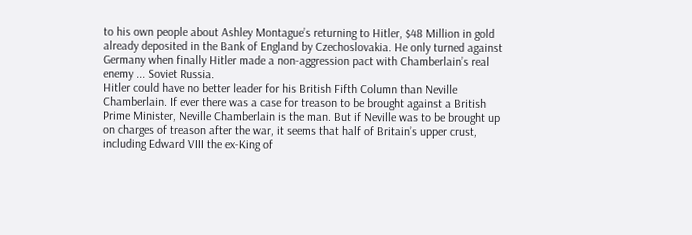to his own people about Ashley Montague’s returning to Hitler, $48 Million in gold already deposited in the Bank of England by Czechoslovakia. He only turned against Germany when finally Hitler made a non-aggression pact with Chamberlain’s real enemy ... Soviet Russia.
Hitler could have no better leader for his British Fifth Column than Neville Chamberlain. If ever there was a case for treason to be brought against a British Prime Minister, Neville Chamberlain is the man. But if Neville was to be brought up on charges of treason after the war, it seems that half of Britain’s upper crust, including Edward VIII the ex-King of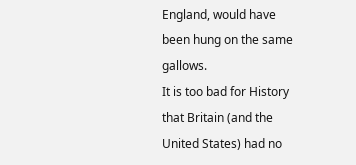England, would have been hung on the same gallows.
It is too bad for History that Britain (and the United States) had no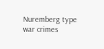Nuremberg type war crimes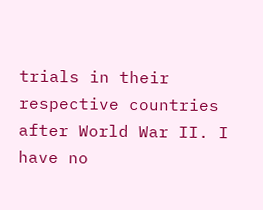trials in their respective countries after World War II. I have no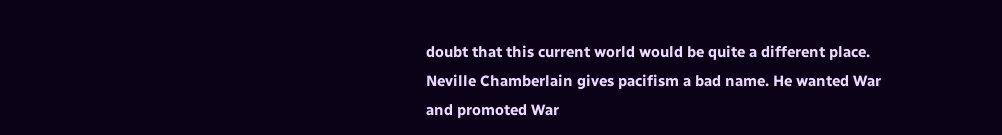doubt that this current world would be quite a different place.
Neville Chamberlain gives pacifism a bad name. He wanted War and promoted War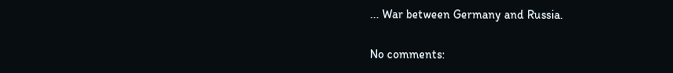... War between Germany and Russia.

No comments: